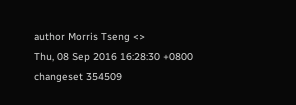author Morris Tseng <>
Thu, 08 Sep 2016 16:28:30 +0800
changeset 354509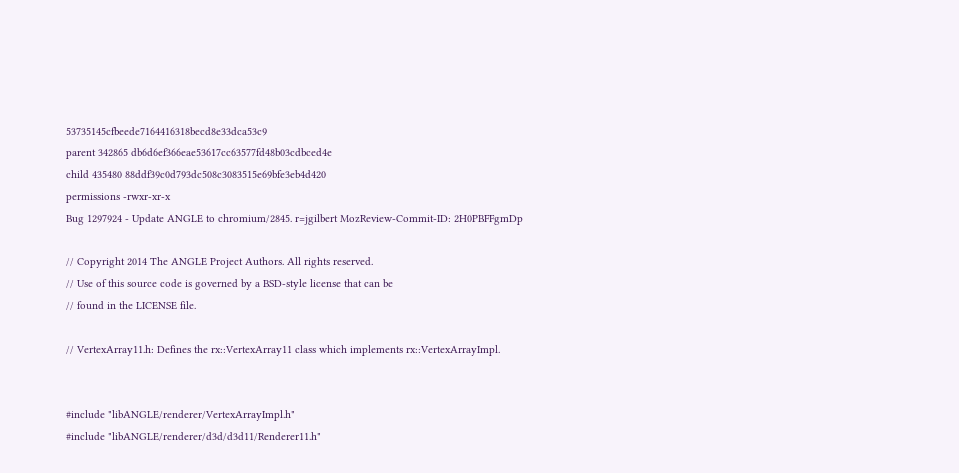53735145cfbeede7164416318becd8e33dca53c9
parent 342865 db6d6ef366eae53617cc63577fd48b03cdbced4e
child 435480 88ddf39c0d793dc508c3083515e69bfe3eb4d420
permissions -rwxr-xr-x
Bug 1297924 - Update ANGLE to chromium/2845. r=jgilbert MozReview-Commit-ID: 2H0PBFFgmDp

// Copyright 2014 The ANGLE Project Authors. All rights reserved.
// Use of this source code is governed by a BSD-style license that can be
// found in the LICENSE file.

// VertexArray11.h: Defines the rx::VertexArray11 class which implements rx::VertexArrayImpl.


#include "libANGLE/renderer/VertexArrayImpl.h"
#include "libANGLE/renderer/d3d/d3d11/Renderer11.h"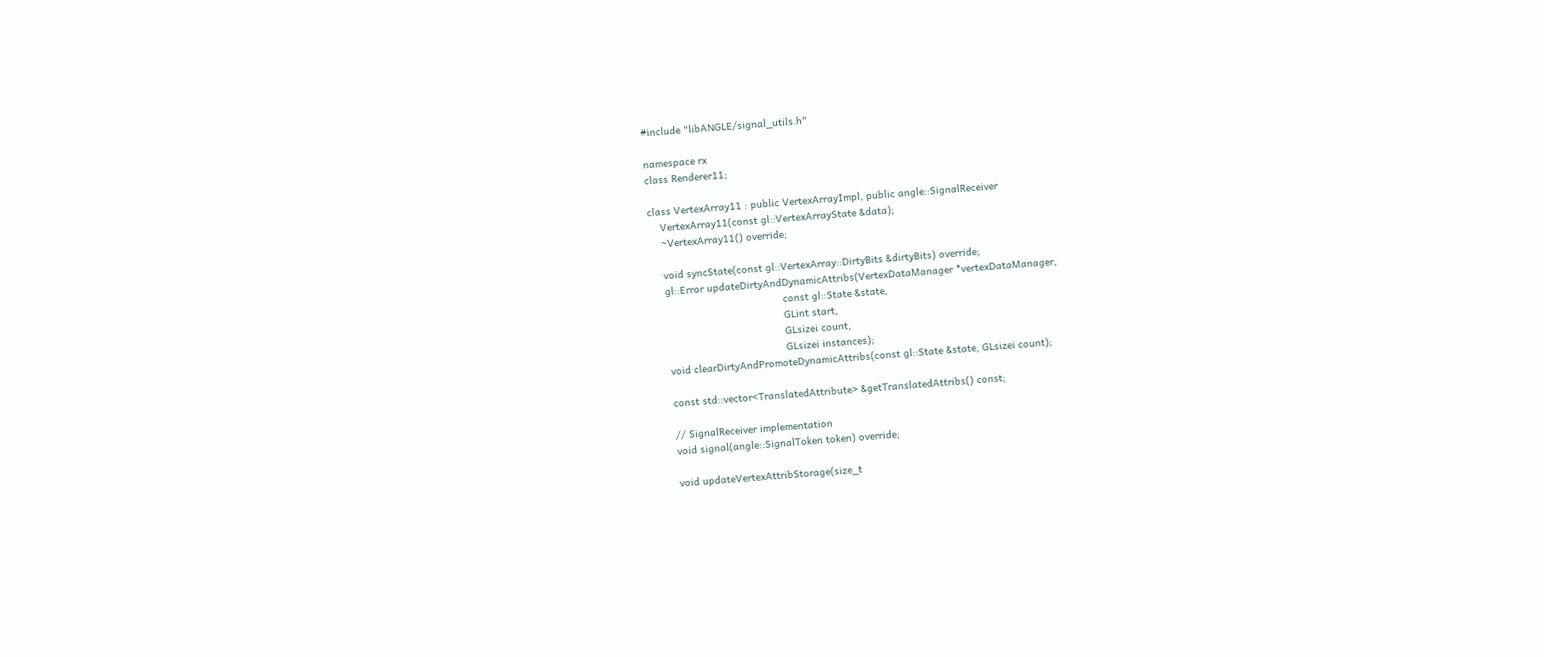#include "libANGLE/signal_utils.h"

namespace rx
class Renderer11;

class VertexArray11 : public VertexArrayImpl, public angle::SignalReceiver
    VertexArray11(const gl::VertexArrayState &data);
    ~VertexArray11() override;

    void syncState(const gl::VertexArray::DirtyBits &dirtyBits) override;
    gl::Error updateDirtyAndDynamicAttribs(VertexDataManager *vertexDataManager,
                                           const gl::State &state,
                                           GLint start,
                                           GLsizei count,
                                           GLsizei instances);
    void clearDirtyAndPromoteDynamicAttribs(const gl::State &state, GLsizei count);

    const std::vector<TranslatedAttribute> &getTranslatedAttribs() const;

    // SignalReceiver implementation
    void signal(angle::SignalToken token) override;

    void updateVertexAttribStorage(size_t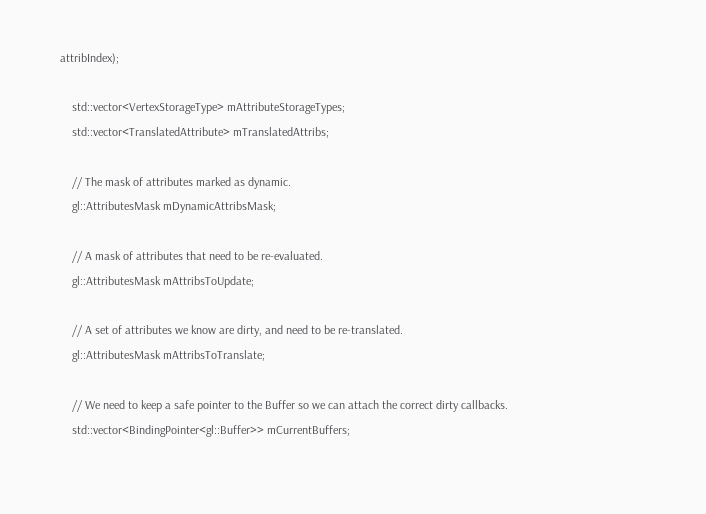attribIndex);

    std::vector<VertexStorageType> mAttributeStorageTypes;
    std::vector<TranslatedAttribute> mTranslatedAttribs;

    // The mask of attributes marked as dynamic.
    gl::AttributesMask mDynamicAttribsMask;

    // A mask of attributes that need to be re-evaluated.
    gl::AttributesMask mAttribsToUpdate;

    // A set of attributes we know are dirty, and need to be re-translated.
    gl::AttributesMask mAttribsToTranslate;

    // We need to keep a safe pointer to the Buffer so we can attach the correct dirty callbacks.
    std::vector<BindingPointer<gl::Buffer>> mCurrentBuffers;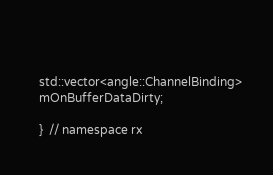std::vector<angle::ChannelBinding> mOnBufferDataDirty;

}  // namespace rx